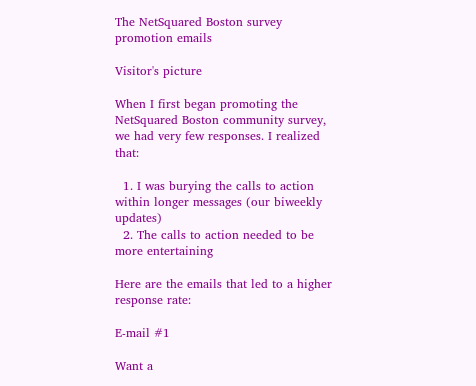The NetSquared Boston survey promotion emails

Visitor's picture

When I first began promoting the NetSquared Boston community survey, we had very few responses. I realized that:

  1. I was burying the calls to action within longer messages (our biweekly updates)
  2. The calls to action needed to be more entertaining

Here are the emails that led to a higher response rate:

E-mail #1

Want a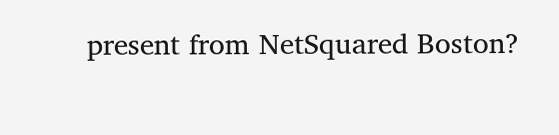present from NetSquared Boston?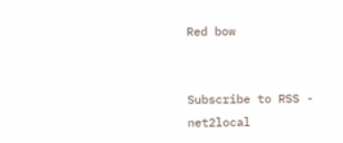Red bow


Subscribe to RSS - net2local